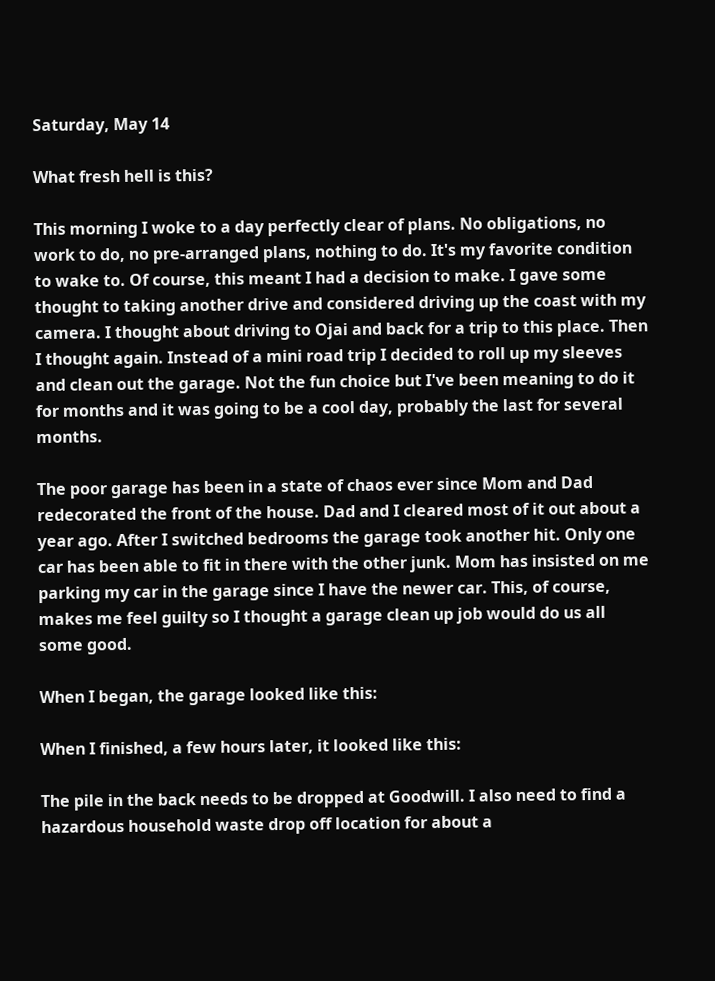Saturday, May 14

What fresh hell is this?

This morning I woke to a day perfectly clear of plans. No obligations, no work to do, no pre-arranged plans, nothing to do. It's my favorite condition to wake to. Of course, this meant I had a decision to make. I gave some thought to taking another drive and considered driving up the coast with my camera. I thought about driving to Ojai and back for a trip to this place. Then I thought again. Instead of a mini road trip I decided to roll up my sleeves and clean out the garage. Not the fun choice but I've been meaning to do it for months and it was going to be a cool day, probably the last for several months.

The poor garage has been in a state of chaos ever since Mom and Dad redecorated the front of the house. Dad and I cleared most of it out about a year ago. After I switched bedrooms the garage took another hit. Only one car has been able to fit in there with the other junk. Mom has insisted on me parking my car in the garage since I have the newer car. This, of course, makes me feel guilty so I thought a garage clean up job would do us all some good.

When I began, the garage looked like this:

When I finished, a few hours later, it looked like this:

The pile in the back needs to be dropped at Goodwill. I also need to find a hazardous household waste drop off location for about a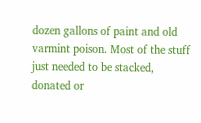dozen gallons of paint and old varmint poison. Most of the stuff just needed to be stacked, donated or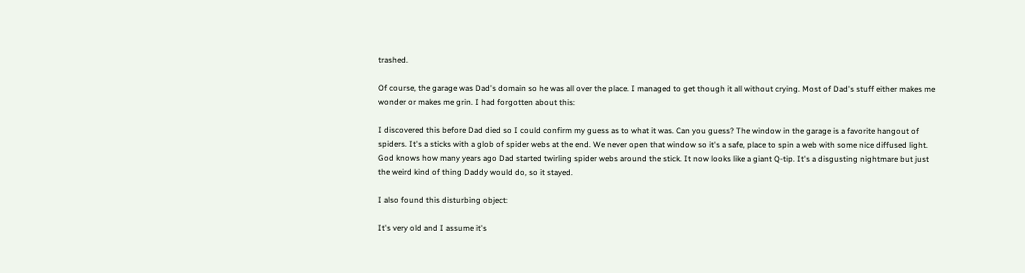trashed.

Of course, the garage was Dad's domain so he was all over the place. I managed to get though it all without crying. Most of Dad's stuff either makes me wonder or makes me grin. I had forgotten about this:

I discovered this before Dad died so I could confirm my guess as to what it was. Can you guess? The window in the garage is a favorite hangout of spiders. It's a sticks with a glob of spider webs at the end. We never open that window so it's a safe, place to spin a web with some nice diffused light. God knows how many years ago Dad started twirling spider webs around the stick. It now looks like a giant Q-tip. It's a disgusting nightmare but just the weird kind of thing Daddy would do, so it stayed.

I also found this disturbing object:

It's very old and I assume it's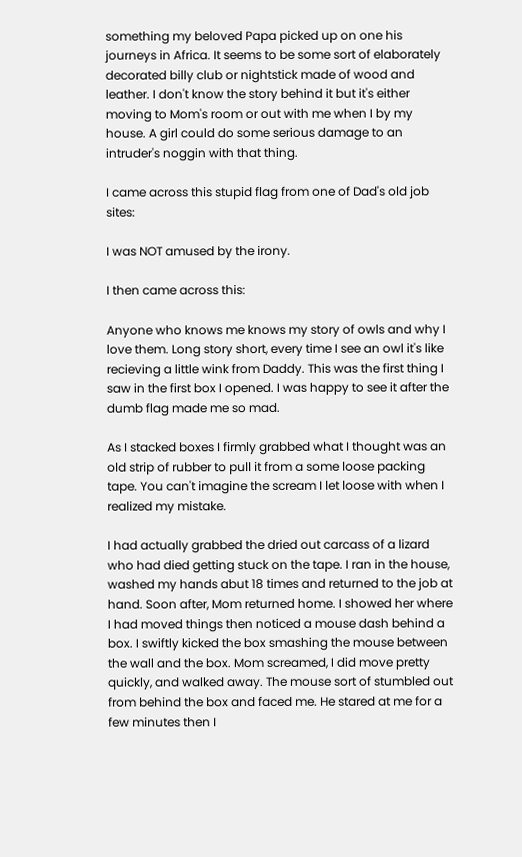something my beloved Papa picked up on one his journeys in Africa. It seems to be some sort of elaborately decorated billy club or nightstick made of wood and leather. I don't know the story behind it but it's either moving to Mom's room or out with me when I by my house. A girl could do some serious damage to an intruder's noggin with that thing.

I came across this stupid flag from one of Dad's old job sites:

I was NOT amused by the irony.

I then came across this:

Anyone who knows me knows my story of owls and why I love them. Long story short, every time I see an owl it's like recieving a little wink from Daddy. This was the first thing I saw in the first box I opened. I was happy to see it after the dumb flag made me so mad.

As I stacked boxes I firmly grabbed what I thought was an old strip of rubber to pull it from a some loose packing tape. You can't imagine the scream I let loose with when I realized my mistake.

I had actually grabbed the dried out carcass of a lizard who had died getting stuck on the tape. I ran in the house, washed my hands abut 18 times and returned to the job at hand. Soon after, Mom returned home. I showed her where I had moved things then noticed a mouse dash behind a box. I swiftly kicked the box smashing the mouse between the wall and the box. Mom screamed, I did move pretty quickly, and walked away. The mouse sort of stumbled out from behind the box and faced me. He stared at me for a few minutes then I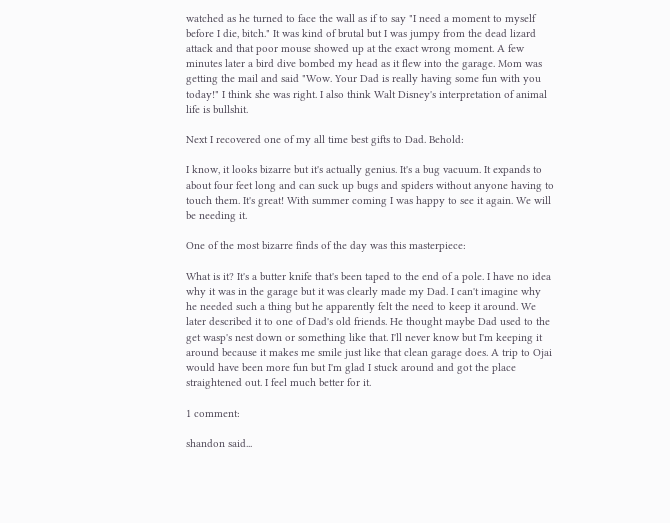watched as he turned to face the wall as if to say "I need a moment to myself before I die, bitch." It was kind of brutal but I was jumpy from the dead lizard attack and that poor mouse showed up at the exact wrong moment. A few minutes later a bird dive bombed my head as it flew into the garage. Mom was getting the mail and said "Wow. Your Dad is really having some fun with you today!" I think she was right. I also think Walt Disney's interpretation of animal life is bullshit.

Next I recovered one of my all time best gifts to Dad. Behold:

I know, it looks bizarre but it's actually genius. It's a bug vacuum. It expands to about four feet long and can suck up bugs and spiders without anyone having to touch them. It's great! With summer coming I was happy to see it again. We will be needing it.

One of the most bizarre finds of the day was this masterpiece:

What is it? It's a butter knife that's been taped to the end of a pole. I have no idea why it was in the garage but it was clearly made my Dad. I can't imagine why he needed such a thing but he apparently felt the need to keep it around. We later described it to one of Dad's old friends. He thought maybe Dad used to the get wasp's nest down or something like that. I'll never know but I'm keeping it around because it makes me smile just like that clean garage does. A trip to Ojai would have been more fun but I'm glad I stuck around and got the place straightened out. I feel much better for it.

1 comment:

shandon said...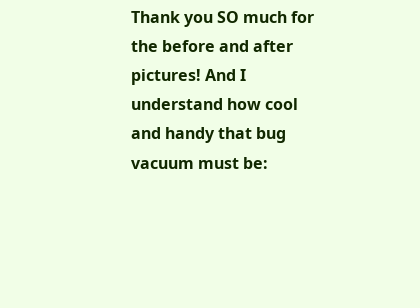Thank you SO much for the before and after pictures! And I understand how cool and handy that bug vacuum must be: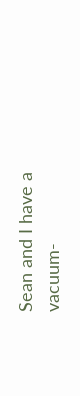Sean and I have a vacuum-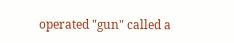operated "gun" called a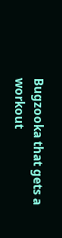Bugzooka that gets a workout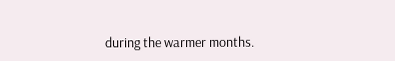during the warmer months.